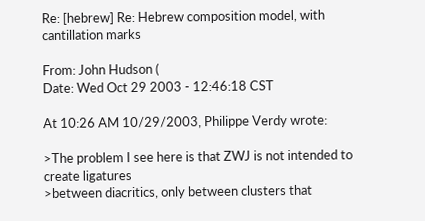Re: [hebrew] Re: Hebrew composition model, with cantillation marks

From: John Hudson (
Date: Wed Oct 29 2003 - 12:46:18 CST

At 10:26 AM 10/29/2003, Philippe Verdy wrote:

>The problem I see here is that ZWJ is not intended to create ligatures
>between diacritics, only between clusters that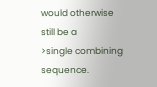would otherwise still be a
>single combining sequence.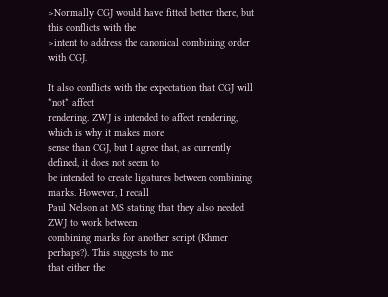>Normally CGJ would have fitted better there, but this conflicts with the
>intent to address the canonical combining order with CGJ.

It also conflicts with the expectation that CGJ will *not* affect
rendering. ZWJ is intended to affect rendering, which is why it makes more
sense than CGJ, but I agree that, as currently defined, it does not seem to
be intended to create ligatures between combining marks. However, I recall
Paul Nelson at MS stating that they also needed ZWJ to work between
combining marks for another script (Khmer perhaps?). This suggests to me
that either the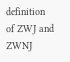definition of ZWJ and ZWNJ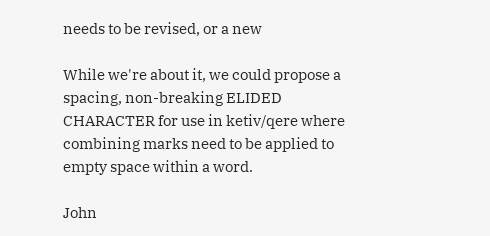needs to be revised, or a new

While we're about it, we could propose a spacing, non-breaking ELIDED
CHARACTER for use in ketiv/qere where combining marks need to be applied to
empty space within a word.

John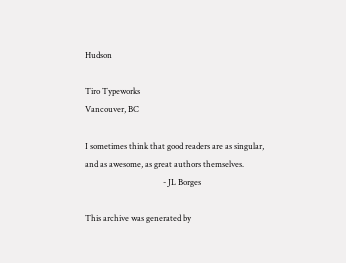Hudson

Tiro Typeworks
Vancouver, BC

I sometimes think that good readers are as singular,
and as awesome, as great authors themselves.
                                       - JL Borges

This archive was generated by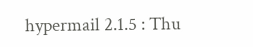hypermail 2.1.5 : Thu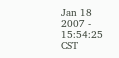Jan 18 2007 - 15:54:25 CST